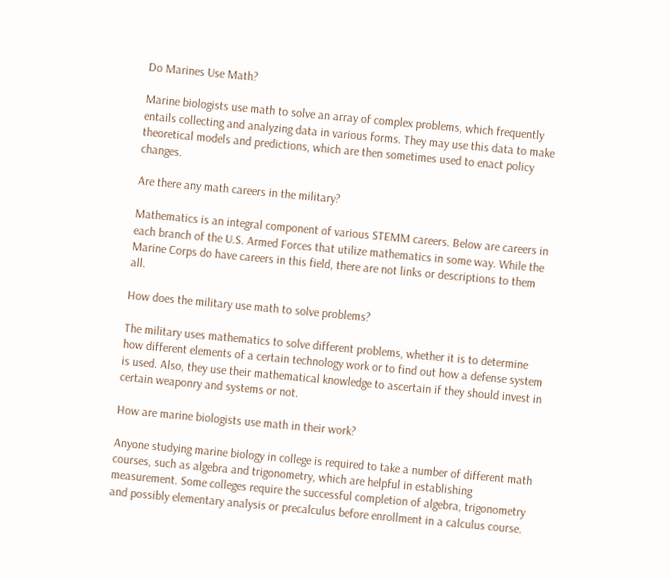Do Marines Use Math?

Marine biologists use math to solve an array of complex problems, which frequently entails collecting and analyzing data in various forms. They may use this data to make theoretical models and predictions, which are then sometimes used to enact policy changes.

Are there any math careers in the military?

Mathematics is an integral component of various STEMM careers. Below are careers in each branch of the U.S. Armed Forces that utilize mathematics in some way. While the Marine Corps do have careers in this field, there are not links or descriptions to them all.

How does the military use math to solve problems?

The military uses mathematics to solve different problems, whether it is to determine how different elements of a certain technology work or to find out how a defense system is used. Also, they use their mathematical knowledge to ascertain if they should invest in certain weaponry and systems or not.

How are marine biologists use math in their work?

Anyone studying marine biology in college is required to take a number of different math courses, such as algebra and trigonometry, which are helpful in establishing measurement. Some colleges require the successful completion of algebra, trigonometry and possibly elementary analysis or precalculus before enrollment in a calculus course.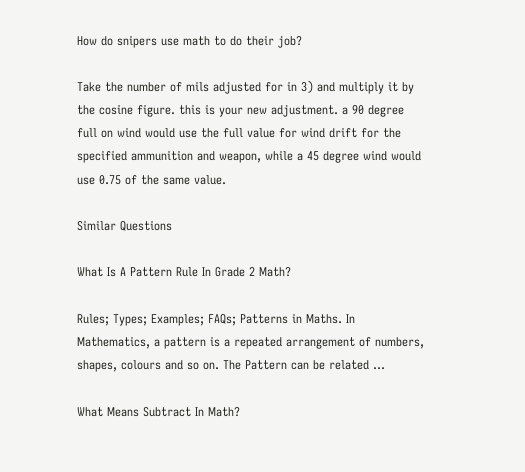How do snipers use math to do their job?

Take the number of mils adjusted for in 3) and multiply it by the cosine figure. this is your new adjustment. a 90 degree full on wind would use the full value for wind drift for the specified ammunition and weapon, while a 45 degree wind would use 0.75 of the same value.

Similar Questions

What Is A Pattern Rule In Grade 2 Math?

Rules; Types; Examples; FAQs; Patterns in Maths. In Mathematics, a pattern is a repeated arrangement of numbers, shapes, colours and so on. The Pattern can be related …

What Means Subtract In Math?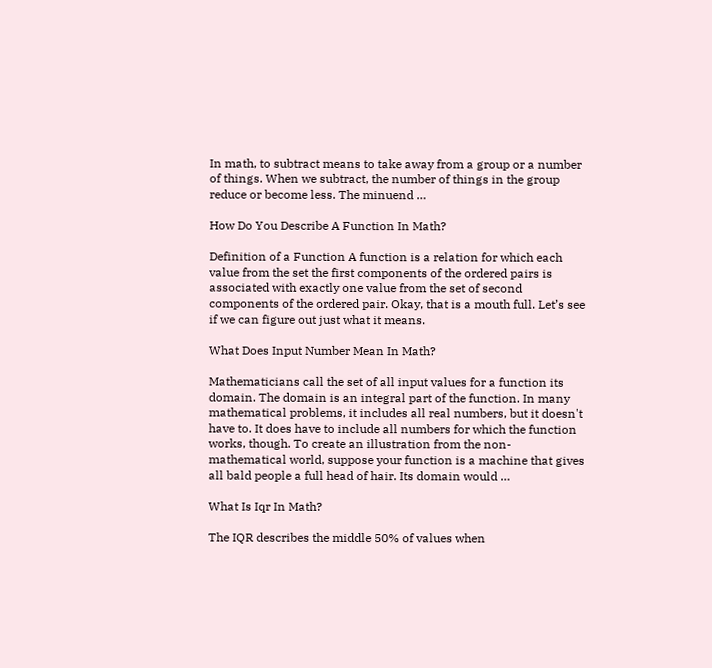In math, to subtract means to take away from a group or a number of things. When we subtract, the number of things in the group reduce or become less. The minuend …

How Do You Describe A Function In Math?

Definition of a Function A function is a relation for which each value from the set the first components of the ordered pairs is associated with exactly one value from the set of second components of the ordered pair. Okay, that is a mouth full. Let’s see if we can figure out just what it means.

What Does Input Number Mean In Math?

Mathematicians call the set of all input values for a function its domain. The domain is an integral part of the function. In many mathematical problems, it includes all real numbers, but it doesn't have to. It does have to include all numbers for which the function works, though. To create an illustration from the non-mathematical world, suppose your function is a machine that gives all bald people a full head of hair. Its domain would …

What Is Iqr In Math?

The IQR describes the middle 50% of values when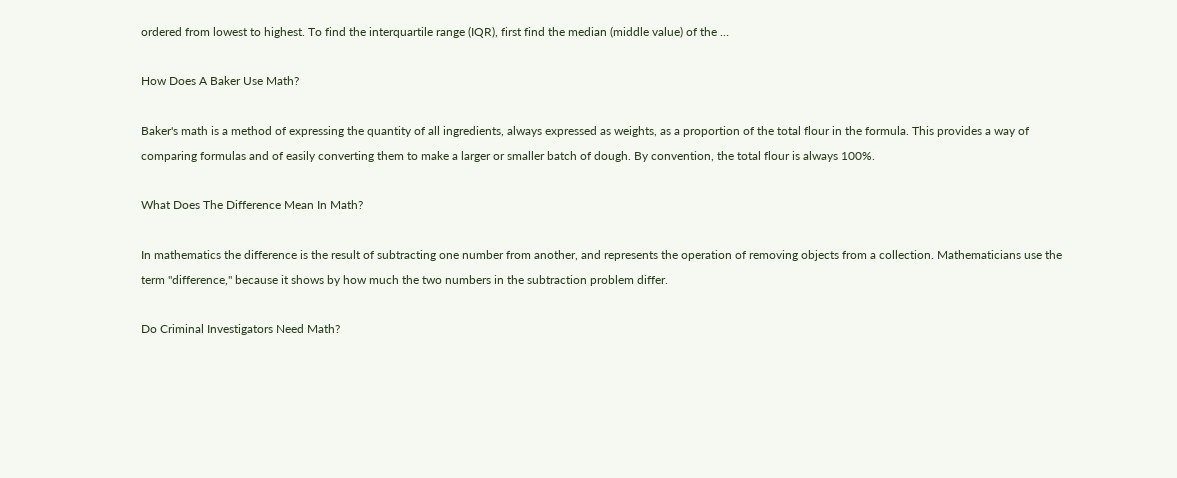ordered from lowest to highest. To find the interquartile range (IQR), first find the median (middle value) of the …

How Does A Baker Use Math?

Baker's math is a method of expressing the quantity of all ingredients, always expressed as weights, as a proportion of the total flour in the formula. This provides a way of comparing formulas and of easily converting them to make a larger or smaller batch of dough. By convention, the total flour is always 100%.

What Does The Difference Mean In Math?

In mathematics the difference is the result of subtracting one number from another, and represents the operation of removing objects from a collection. Mathematicians use the term "difference," because it shows by how much the two numbers in the subtraction problem differ.

Do Criminal Investigators Need Math?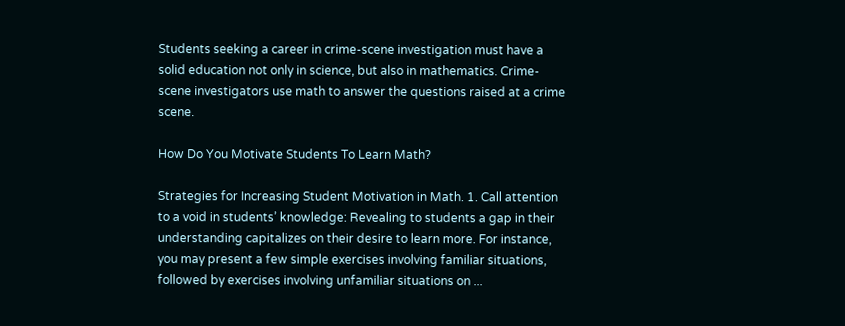Students seeking a career in crime-scene investigation must have a solid education not only in science, but also in mathematics. Crime-scene investigators use math to answer the questions raised at a crime scene.

How Do You Motivate Students To Learn Math?

Strategies for Increasing Student Motivation in Math. 1. Call attention to a void in students’ knowledge: Revealing to students a gap in their understanding capitalizes on their desire to learn more. For instance, you may present a few simple exercises involving familiar situations, followed by exercises involving unfamiliar situations on ...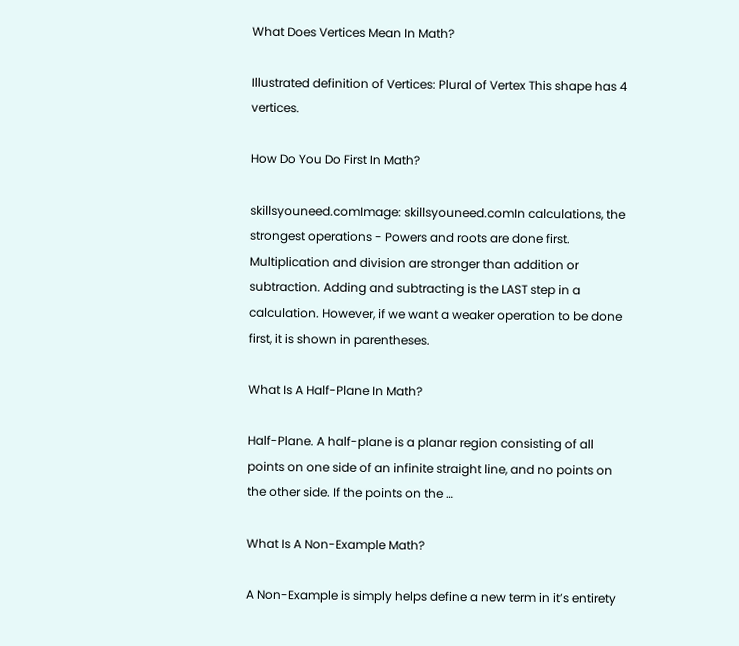What Does Vertices Mean In Math?

Illustrated definition of Vertices: Plural of Vertex This shape has 4 vertices.

How Do You Do First In Math?

skillsyouneed.comImage: skillsyouneed.comIn calculations, the strongest operations - Powers and roots are done first. Multiplication and division are stronger than addition or subtraction. Adding and subtracting is the LAST step in a calculation. However, if we want a weaker operation to be done first, it is shown in parentheses.

What Is A Half-Plane In Math?

Half-Plane. A half-plane is a planar region consisting of all points on one side of an infinite straight line, and no points on the other side. If the points on the …

What Is A Non-Example Math?

A Non-Example is simply helps define a new term in it’s entirety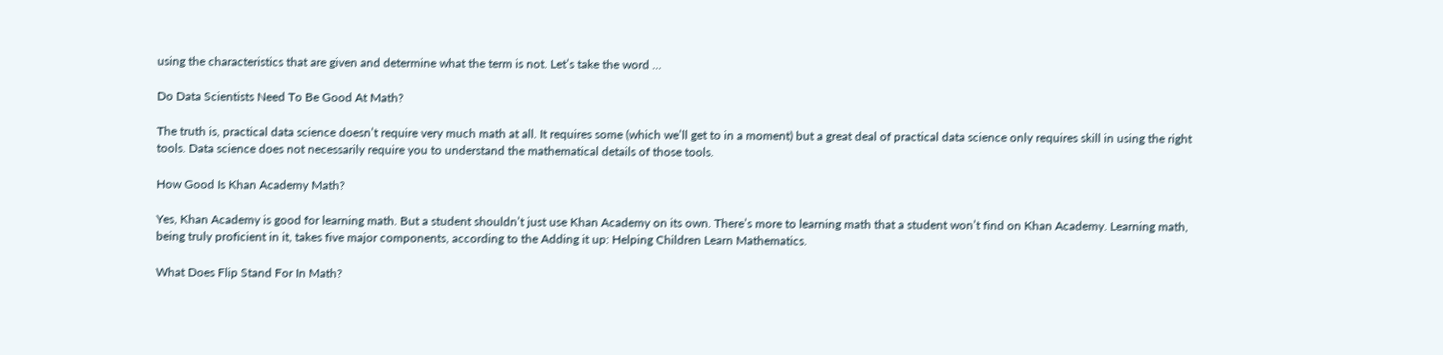using the characteristics that are given and determine what the term is not. Let’s take the word …

Do Data Scientists Need To Be Good At Math?

The truth is, practical data science doesn’t require very much math at all. It requires some (which we’ll get to in a moment) but a great deal of practical data science only requires skill in using the right tools. Data science does not necessarily require you to understand the mathematical details of those tools.

How Good Is Khan Academy Math?

Yes, Khan Academy is good for learning math. But a student shouldn’t just use Khan Academy on its own. There’s more to learning math that a student won’t find on Khan Academy. Learning math, being truly proficient in it, takes five major components, according to the Adding it up: Helping Children Learn Mathematics.

What Does Flip Stand For In Math?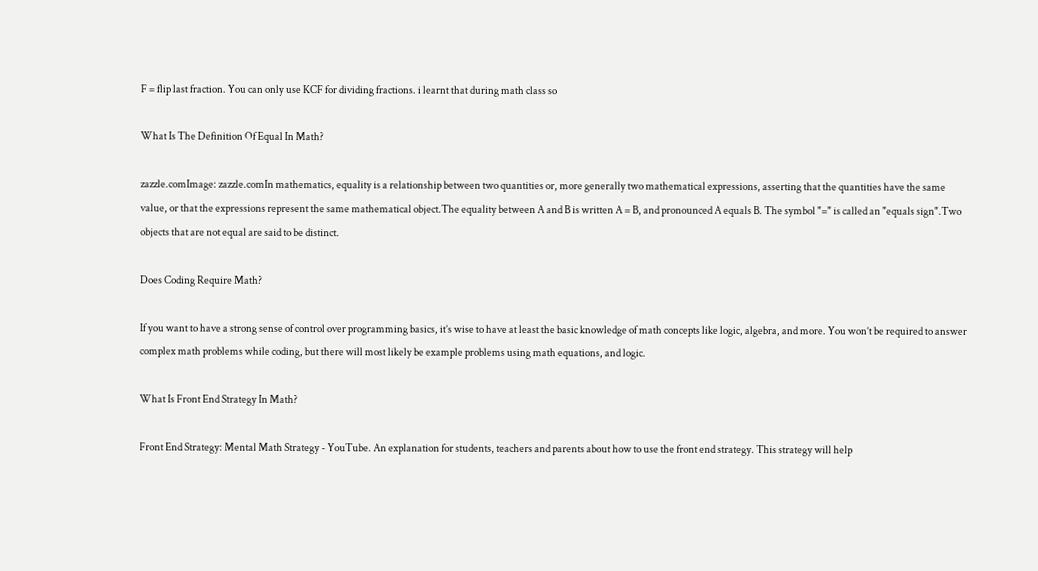F = flip last fraction. You can only use KCF for dividing fractions. i learnt that during math class so

What Is The Definition Of Equal In Math?

zazzle.comImage: zazzle.comIn mathematics, equality is a relationship between two quantities or, more generally two mathematical expressions, asserting that the quantities have the same value, or that the expressions represent the same mathematical object.The equality between A and B is written A = B, and pronounced A equals B. The symbol "=" is called an "equals sign".Two objects that are not equal are said to be distinct.

Does Coding Require Math?

If you want to have a strong sense of control over programming basics, it’s wise to have at least the basic knowledge of math concepts like logic, algebra, and more. You won’t be required to answer complex math problems while coding, but there will most likely be example problems using math equations, and logic.

What Is Front End Strategy In Math?

Front End Strategy: Mental Math Strategy - YouTube. An explanation for students, teachers and parents about how to use the front end strategy. This strategy will help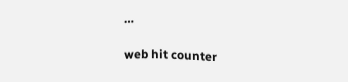…

web hit counter